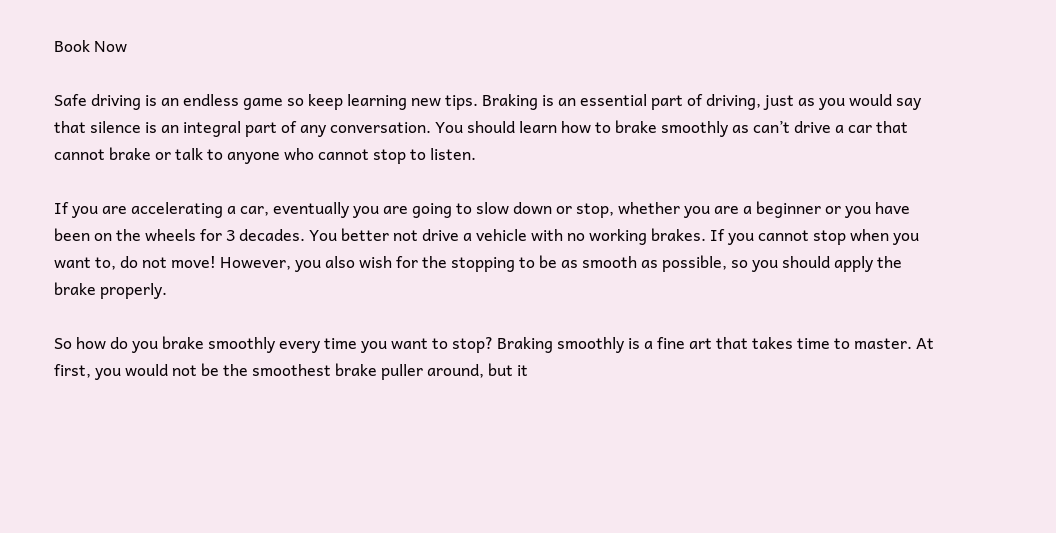Book Now

Safe driving is an endless game so keep learning new tips. Braking is an essential part of driving, just as you would say that silence is an integral part of any conversation. You should learn how to brake smoothly as can’t drive a car that cannot brake or talk to anyone who cannot stop to listen.

If you are accelerating a car, eventually you are going to slow down or stop, whether you are a beginner or you have been on the wheels for 3 decades. You better not drive a vehicle with no working brakes. If you cannot stop when you want to, do not move! However, you also wish for the stopping to be as smooth as possible, so you should apply the brake properly.

So how do you brake smoothly every time you want to stop? Braking smoothly is a fine art that takes time to master. At first, you would not be the smoothest brake puller around, but it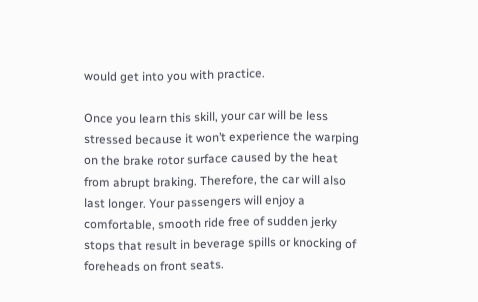would get into you with practice.

Once you learn this skill, your car will be less stressed because it won’t experience the warping on the brake rotor surface caused by the heat from abrupt braking. Therefore, the car will also last longer. Your passengers will enjoy a comfortable, smooth ride free of sudden jerky stops that result in beverage spills or knocking of foreheads on front seats.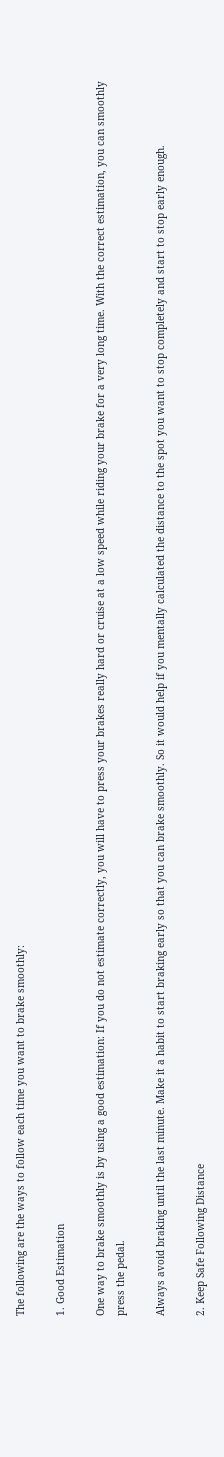The following are the ways to follow each time you want to brake smoothly:

1. Good Estimation

One way to brake smoothly is by using a good estimation: If you do not estimate correctly, you will have to press your brakes really hard or cruise at a low speed while riding your brake for a very long time. With the correct estimation, you can smoothly press the pedal.

Always avoid braking until the last minute. Make it a habit to start braking early so that you can brake smoothly. So it would help if you mentally calculated the distance to the spot you want to stop completely and start to stop early enough.

2. Keep Safe Following Distance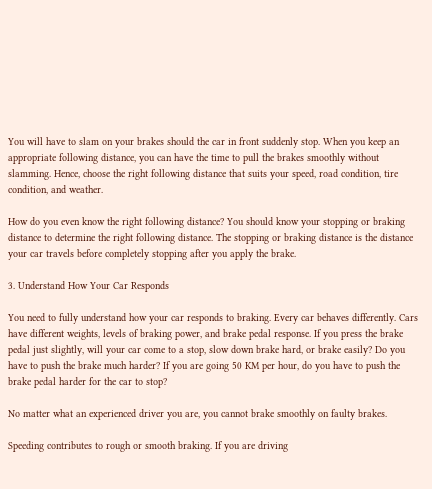You will have to slam on your brakes should the car in front suddenly stop. When you keep an appropriate following distance, you can have the time to pull the brakes smoothly without slamming. Hence, choose the right following distance that suits your speed, road condition, tire condition, and weather.

How do you even know the right following distance? You should know your stopping or braking distance to determine the right following distance. The stopping or braking distance is the distance your car travels before completely stopping after you apply the brake.

3. Understand How Your Car Responds

You need to fully understand how your car responds to braking. Every car behaves differently. Cars have different weights, levels of braking power, and brake pedal response. If you press the brake pedal just slightly, will your car come to a stop, slow down brake hard, or brake easily? Do you have to push the brake much harder? If you are going 50 KM per hour, do you have to push the brake pedal harder for the car to stop?

No matter what an experienced driver you are, you cannot brake smoothly on faulty brakes.

Speeding contributes to rough or smooth braking. If you are driving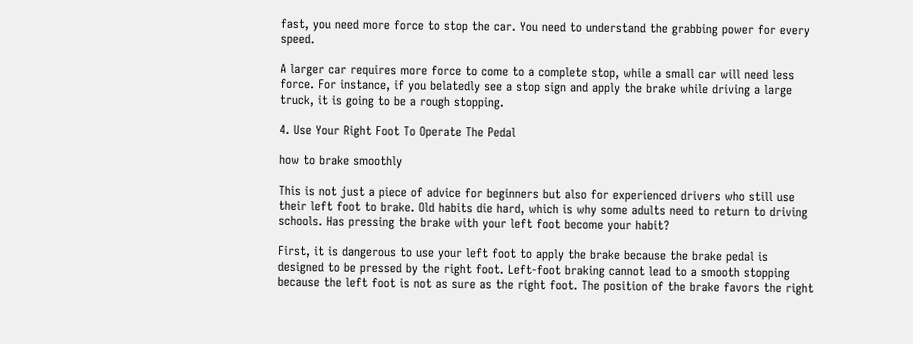fast, you need more force to stop the car. You need to understand the grabbing power for every speed.

A larger car requires more force to come to a complete stop, while a small car will need less force. For instance, if you belatedly see a stop sign and apply the brake while driving a large truck, it is going to be a rough stopping.

4. Use Your Right Foot To Operate The Pedal

how to brake smoothly

This is not just a piece of advice for beginners but also for experienced drivers who still use their left foot to brake. Old habits die hard, which is why some adults need to return to driving schools. Has pressing the brake with your left foot become your habit?

First, it is dangerous to use your left foot to apply the brake because the brake pedal is designed to be pressed by the right foot. Left-foot braking cannot lead to a smooth stopping because the left foot is not as sure as the right foot. The position of the brake favors the right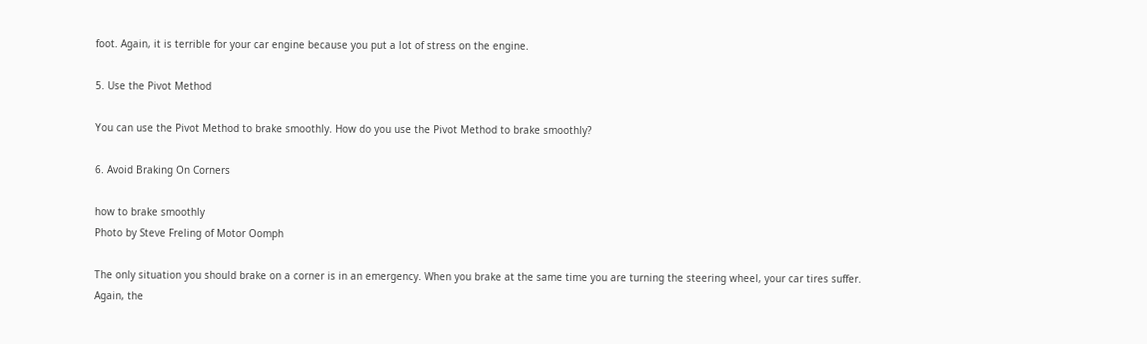foot. Again, it is terrible for your car engine because you put a lot of stress on the engine.

5. Use the Pivot Method

You can use the Pivot Method to brake smoothly. How do you use the Pivot Method to brake smoothly?

6. Avoid Braking On Corners

how to brake smoothly
Photo by Steve Freling of Motor Oomph

The only situation you should brake on a corner is in an emergency. When you brake at the same time you are turning the steering wheel, your car tires suffer. Again, the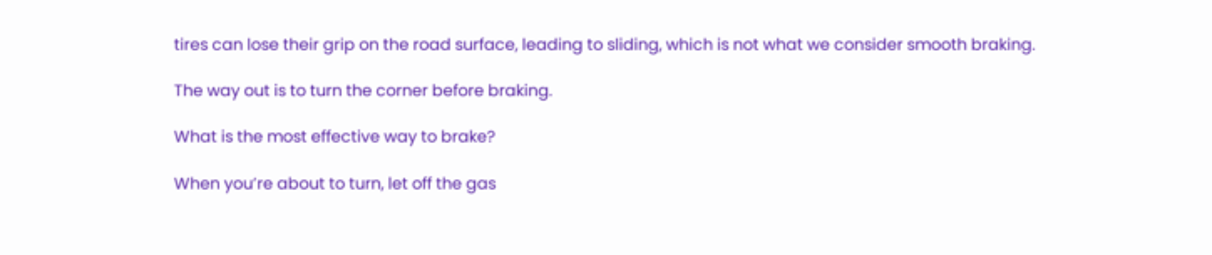tires can lose their grip on the road surface, leading to sliding, which is not what we consider smooth braking.

The way out is to turn the corner before braking.

What is the most effective way to brake?

When you’re about to turn, let off the gas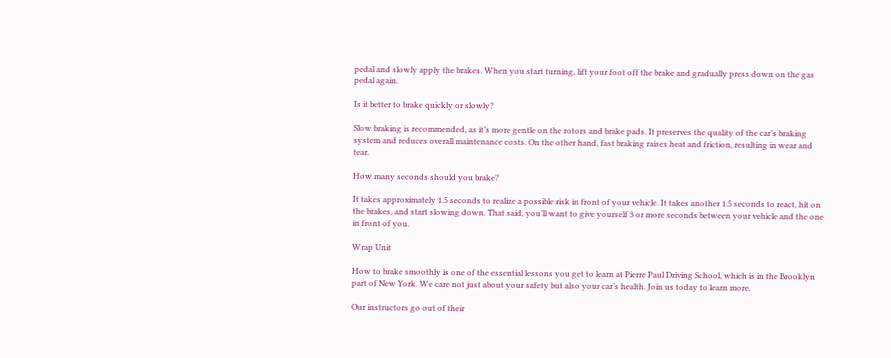pedal and slowly apply the brakes. When you start turning, lift your foot off the brake and gradually press down on the gas pedal again.

Is it better to brake quickly or slowly?

Slow braking is recommended, as it’s more gentle on the rotors and brake pads. It preserves the quality of the car’s braking system and reduces overall maintenance costs. On the other hand, fast braking raises heat and friction, resulting in wear and tear.

How many seconds should you brake?

It takes approximately 1.5 seconds to realize a possible risk in front of your vehicle. It takes another 1.5 seconds to react, hit on the brakes, and start slowing down. That said, you’ll want to give yourself 3 or more seconds between your vehicle and the one in front of you.

Wrap Unit

How to brake smoothly is one of the essential lessons you get to learn at Pierre Paul Driving School, which is in the Brooklyn part of New York. We care not just about your safety but also your car’s health. Join us today to learn more.

Our instructors go out of their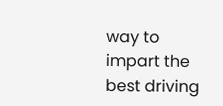way to impart the best driving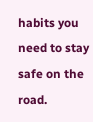habits you need to stay safe on the road.